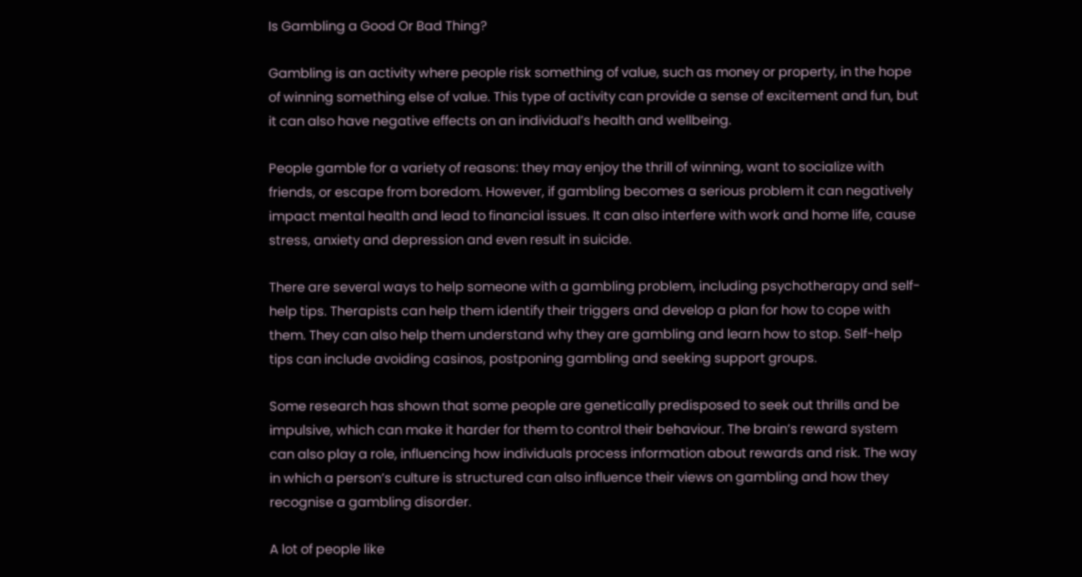Is Gambling a Good Or Bad Thing?

Gambling is an activity where people risk something of value, such as money or property, in the hope of winning something else of value. This type of activity can provide a sense of excitement and fun, but it can also have negative effects on an individual’s health and wellbeing.

People gamble for a variety of reasons: they may enjoy the thrill of winning, want to socialize with friends, or escape from boredom. However, if gambling becomes a serious problem it can negatively impact mental health and lead to financial issues. It can also interfere with work and home life, cause stress, anxiety and depression and even result in suicide.

There are several ways to help someone with a gambling problem, including psychotherapy and self-help tips. Therapists can help them identify their triggers and develop a plan for how to cope with them. They can also help them understand why they are gambling and learn how to stop. Self-help tips can include avoiding casinos, postponing gambling and seeking support groups.

Some research has shown that some people are genetically predisposed to seek out thrills and be impulsive, which can make it harder for them to control their behaviour. The brain’s reward system can also play a role, influencing how individuals process information about rewards and risk. The way in which a person’s culture is structured can also influence their views on gambling and how they recognise a gambling disorder.

A lot of people like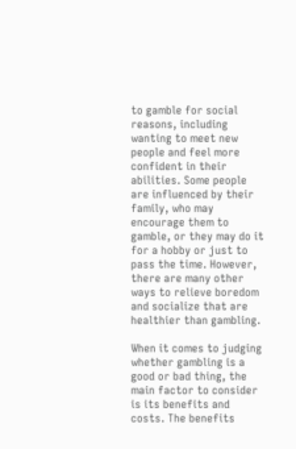to gamble for social reasons, including wanting to meet new people and feel more confident in their abilities. Some people are influenced by their family, who may encourage them to gamble, or they may do it for a hobby or just to pass the time. However, there are many other ways to relieve boredom and socialize that are healthier than gambling.

When it comes to judging whether gambling is a good or bad thing, the main factor to consider is its benefits and costs. The benefits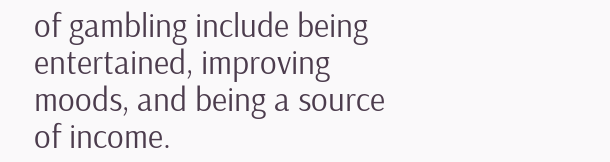of gambling include being entertained, improving moods, and being a source of income.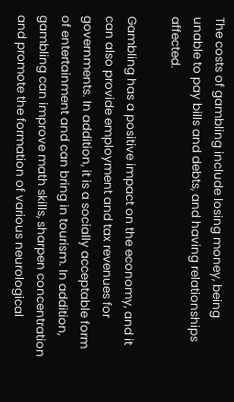The costs of gambling include losing money, being unable to pay bills and debts, and having relationships affected.

Gambling has a positive impact on the economy, and it can also provide employment and tax revenues for governments. In addition, it is a socially acceptable form of entertainment and can bring in tourism. In addition, gambling can improve math skills, sharpen concentration and promote the formation of various neurological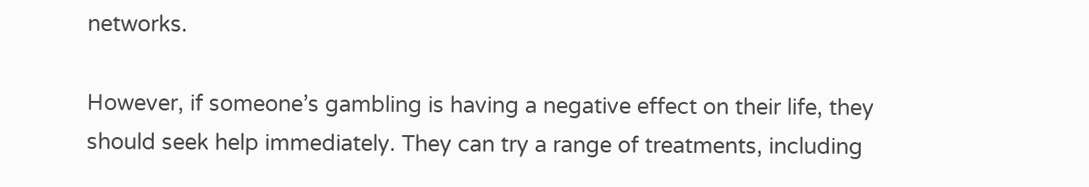networks.

However, if someone’s gambling is having a negative effect on their life, they should seek help immediately. They can try a range of treatments, including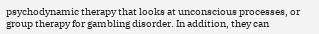psychodynamic therapy that looks at unconscious processes, or group therapy for gambling disorder. In addition, they can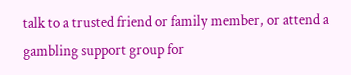talk to a trusted friend or family member, or attend a gambling support group for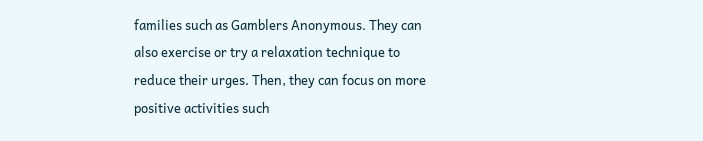families such as Gamblers Anonymous. They can also exercise or try a relaxation technique to reduce their urges. Then, they can focus on more positive activities such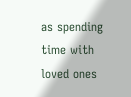as spending time with loved ones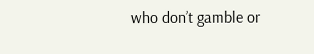who don’t gamble or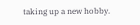taking up a new hobby.